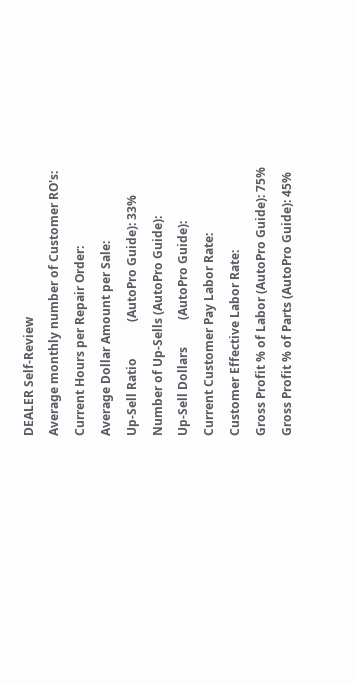DEALER Self-Review
Average monthly number of Customer RO's:
Current Hours per Repair Order:
Average Dollar Amount per Sale:
Up-Sell Ratio            (AutoPro Guide): 33%
Number of Up-Sells (AutoPro Guide):
Up-Sell Dollars         (AutoPro Guide):
Current Customer Pay Labor Rate:
Customer Effective Labor Rate:
Gross Profit % of Labor (AutoPro Guide): 75%
Gross Profit % of Parts (AutoPro Guide): 45%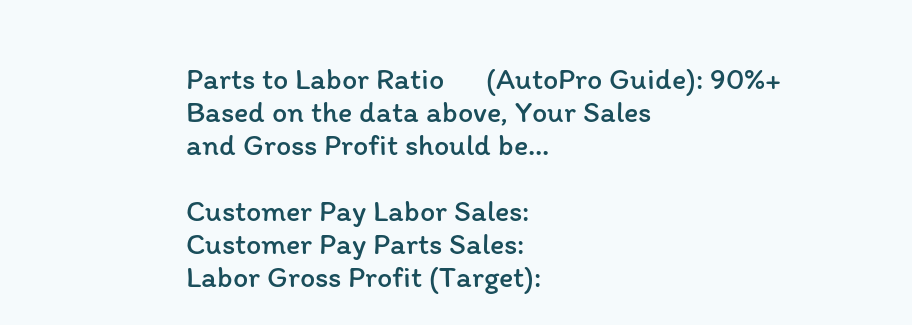Parts to Labor Ratio      (AutoPro Guide): 90%+
Based on the data above, Your Sales
and Gross Profit should be...

Customer Pay Labor Sales:
Customer Pay Parts Sales:
Labor Gross Profit (Target):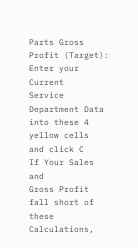Parts Gross Profit (Target):
Enter your Current
Service Department Data
into these 4 yellow cells
and click C
If Your Sales and
Gross Profit fall short of
these Calculations,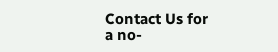Contact Us for
a no-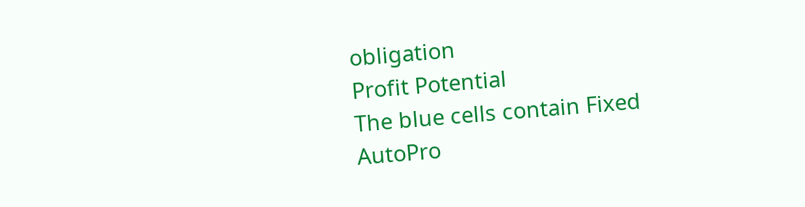obligation
Profit Potential
The blue cells contain Fixed
AutoPro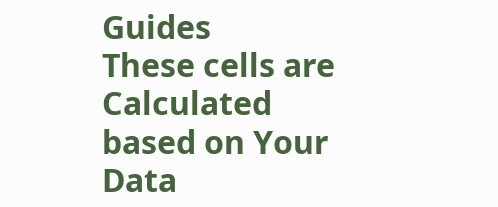Guides
These cells are Calculated
based on Your Data